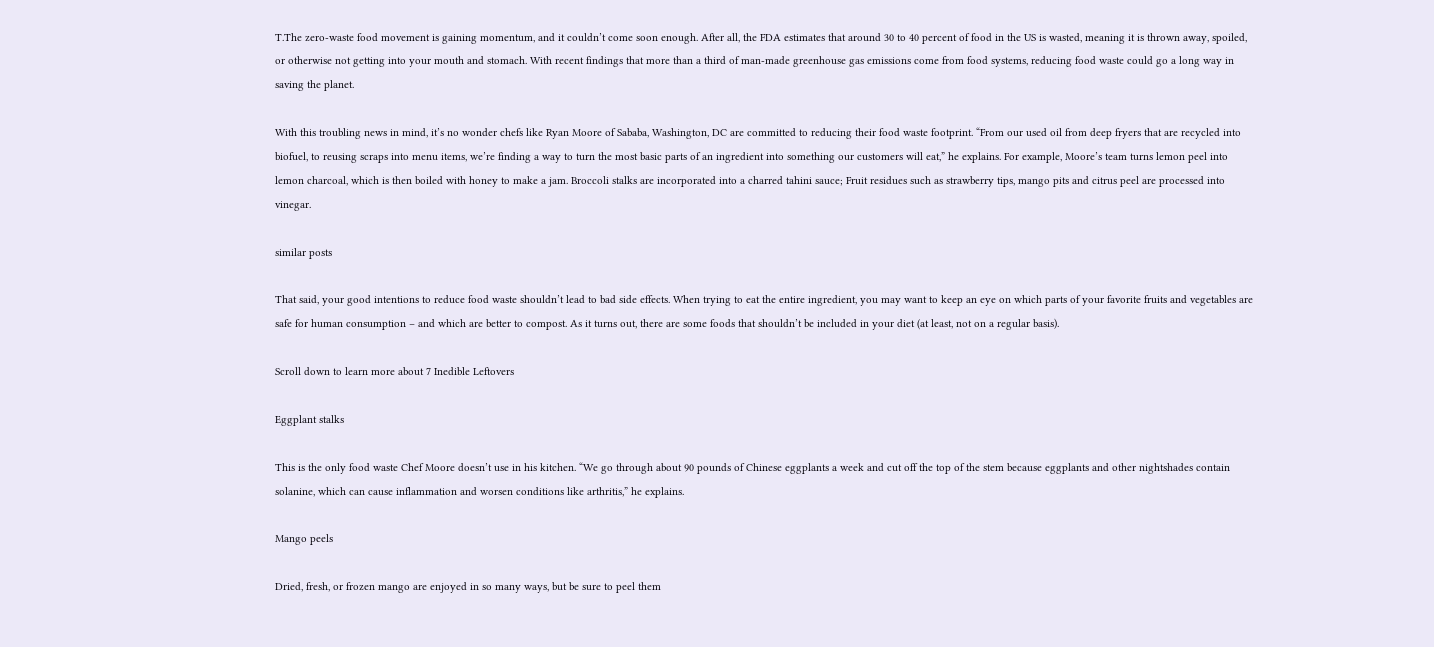T.The zero-waste food movement is gaining momentum, and it couldn’t come soon enough. After all, the FDA estimates that around 30 to 40 percent of food in the US is wasted, meaning it is thrown away, spoiled, or otherwise not getting into your mouth and stomach. With recent findings that more than a third of man-made greenhouse gas emissions come from food systems, reducing food waste could go a long way in saving the planet.

With this troubling news in mind, it’s no wonder chefs like Ryan Moore of Sababa, Washington, DC are committed to reducing their food waste footprint. “From our used oil from deep fryers that are recycled into biofuel, to reusing scraps into menu items, we’re finding a way to turn the most basic parts of an ingredient into something our customers will eat,” he explains. For example, Moore’s team turns lemon peel into lemon charcoal, which is then boiled with honey to make a jam. Broccoli stalks are incorporated into a charred tahini sauce; Fruit residues such as strawberry tips, mango pits and citrus peel are processed into vinegar.

similar posts

That said, your good intentions to reduce food waste shouldn’t lead to bad side effects. When trying to eat the entire ingredient, you may want to keep an eye on which parts of your favorite fruits and vegetables are safe for human consumption – and which are better to compost. As it turns out, there are some foods that shouldn’t be included in your diet (at least, not on a regular basis).

Scroll down to learn more about 7 Inedible Leftovers

Eggplant stalks

This is the only food waste Chef Moore doesn’t use in his kitchen. “We go through about 90 pounds of Chinese eggplants a week and cut off the top of the stem because eggplants and other nightshades contain solanine, which can cause inflammation and worsen conditions like arthritis,” he explains.

Mango peels

Dried, fresh, or frozen mango are enjoyed in so many ways, but be sure to peel them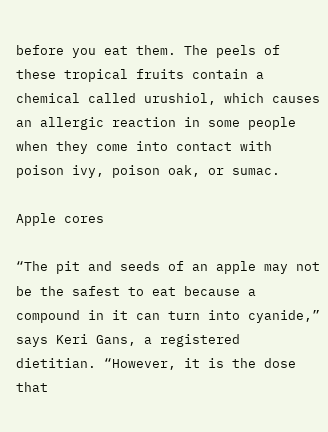before you eat them. The peels of these tropical fruits contain a chemical called urushiol, which causes an allergic reaction in some people when they come into contact with poison ivy, poison oak, or sumac.

Apple cores

“The pit and seeds of an apple may not be the safest to eat because a compound in it can turn into cyanide,” says Keri Gans, a registered dietitian. “However, it is the dose that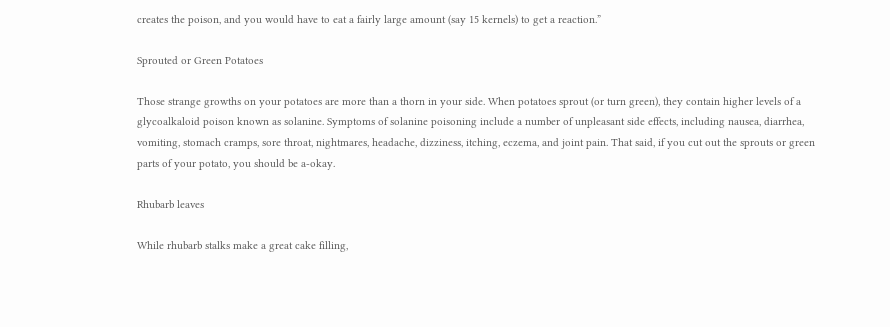creates the poison, and you would have to eat a fairly large amount (say 15 kernels) to get a reaction.”

Sprouted or Green Potatoes

Those strange growths on your potatoes are more than a thorn in your side. When potatoes sprout (or turn green), they contain higher levels of a glycoalkaloid poison known as solanine. Symptoms of solanine poisoning include a number of unpleasant side effects, including nausea, diarrhea, vomiting, stomach cramps, sore throat, nightmares, headache, dizziness, itching, eczema, and joint pain. That said, if you cut out the sprouts or green parts of your potato, you should be a-okay.

Rhubarb leaves

While rhubarb stalks make a great cake filling,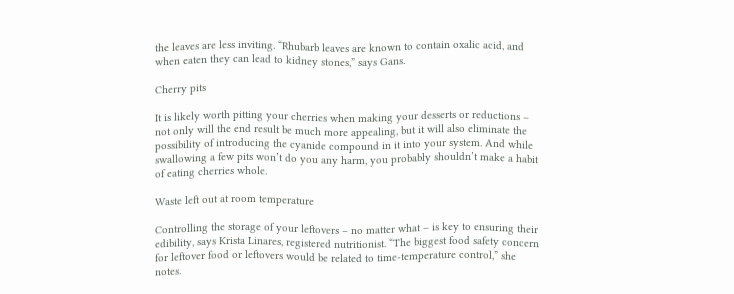the leaves are less inviting. “Rhubarb leaves are known to contain oxalic acid, and when eaten they can lead to kidney stones,” says Gans.

Cherry pits

It is likely worth pitting your cherries when making your desserts or reductions – not only will the end result be much more appealing, but it will also eliminate the possibility of introducing the cyanide compound in it into your system. And while swallowing a few pits won’t do you any harm, you probably shouldn’t make a habit of eating cherries whole.

Waste left out at room temperature

Controlling the storage of your leftovers – no matter what – is key to ensuring their edibility, says Krista Linares, registered nutritionist. “The biggest food safety concern for leftover food or leftovers would be related to time-temperature control,” she notes.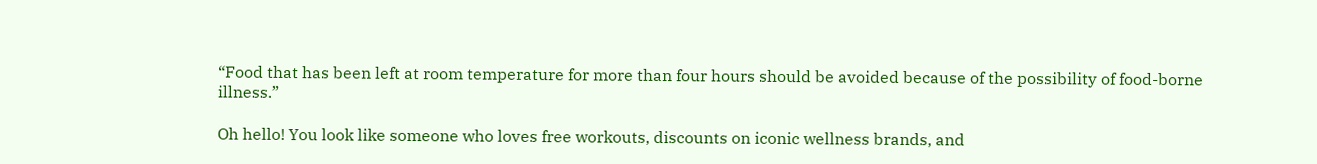“Food that has been left at room temperature for more than four hours should be avoided because of the possibility of food-borne illness.”

Oh hello! You look like someone who loves free workouts, discounts on iconic wellness brands, and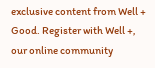exclusive content from Well + Good. Register with Well +, our online community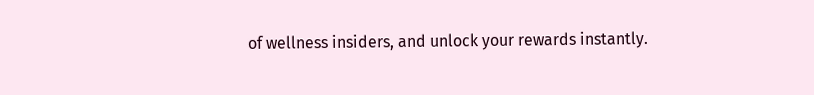of wellness insiders, and unlock your rewards instantly.